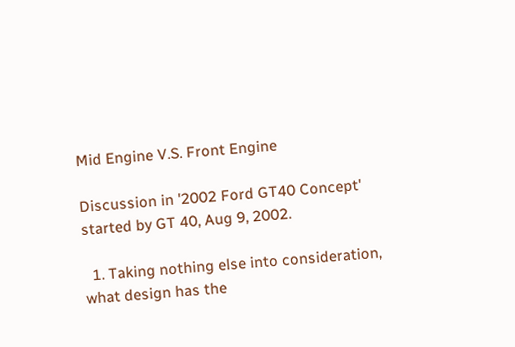Mid Engine V.S. Front Engine

Discussion in '2002 Ford GT40 Concept' started by GT 40, Aug 9, 2002.

  1. Taking nothing else into consideration, what design has the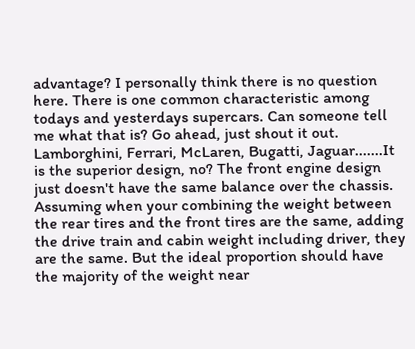advantage? I personally think there is no question here. There is one common characteristic among todays and yesterdays supercars. Can someone tell me what that is? Go ahead, just shout it out. Lamborghini, Ferrari, McLaren, Bugatti, Jaguar.......It is the superior design, no? The front engine design just doesn't have the same balance over the chassis. Assuming when your combining the weight between the rear tires and the front tires are the same, adding the drive train and cabin weight including driver, they are the same. But the ideal proportion should have the majority of the weight near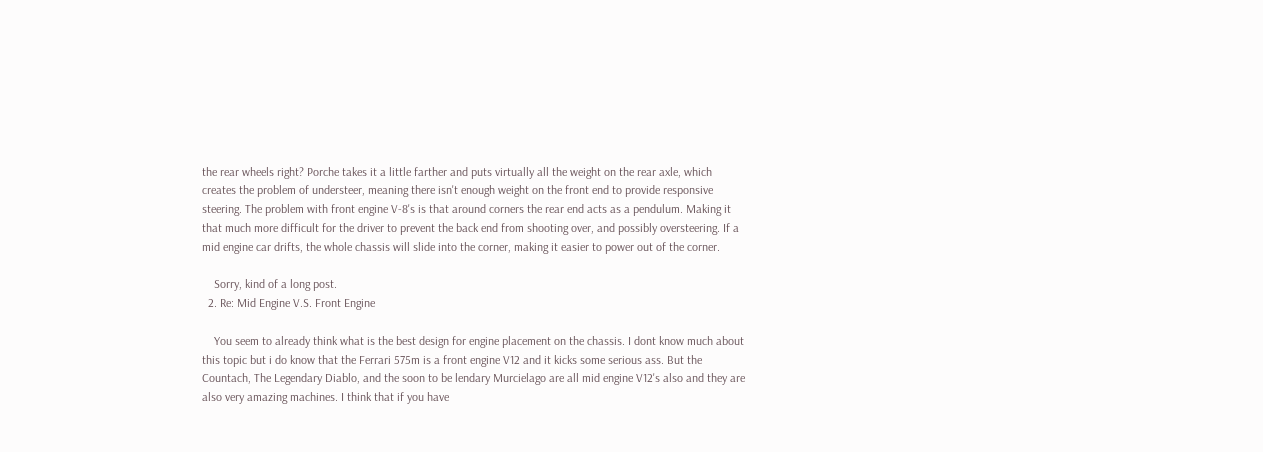the rear wheels right? Porche takes it a little farther and puts virtually all the weight on the rear axle, which creates the problem of understeer, meaning there isn't enough weight on the front end to provide responsive steering. The problem with front engine V-8's is that around corners the rear end acts as a pendulum. Making it that much more difficult for the driver to prevent the back end from shooting over, and possibly oversteering. If a mid engine car drifts, the whole chassis will slide into the corner, making it easier to power out of the corner.

    Sorry, kind of a long post.
  2. Re: Mid Engine V.S. Front Engine

    You seem to already think what is the best design for engine placement on the chassis. I dont know much about this topic but i do know that the Ferrari 575m is a front engine V12 and it kicks some serious ass. But the Countach, The Legendary Diablo, and the soon to be lendary Murcielago are all mid engine V12's also and they are also very amazing machines. I think that if you have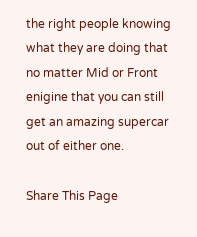the right people knowing what they are doing that no matter Mid or Front enigine that you can still get an amazing supercar out of either one.

Share This Page